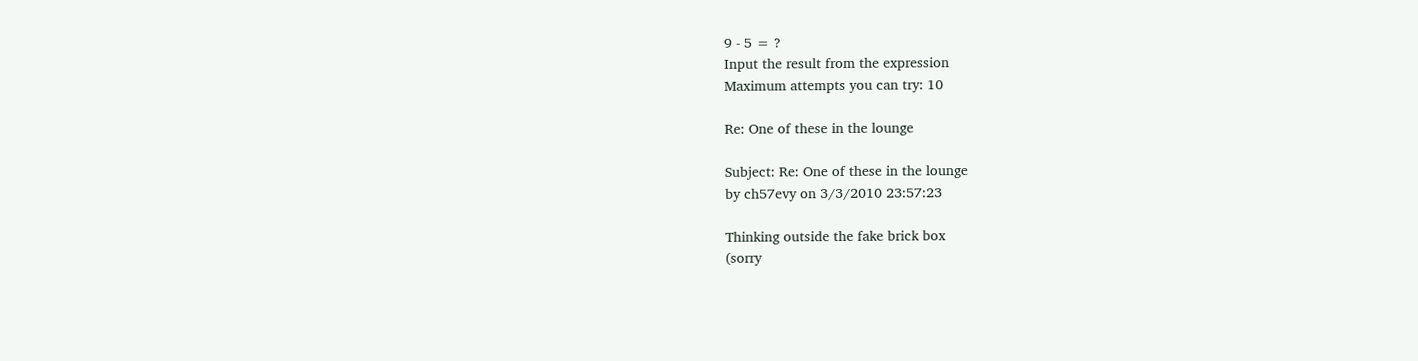9 - 5 = ?
Input the result from the expression
Maximum attempts you can try: 10

Re: One of these in the lounge

Subject: Re: One of these in the lounge
by ch57evy on 3/3/2010 23:57:23

Thinking outside the fake brick box
(sorry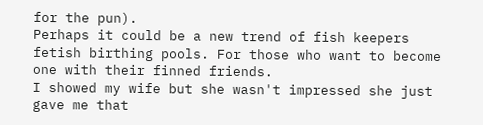for the pun).
Perhaps it could be a new trend of fish keepers fetish birthing pools. For those who want to become one with their finned friends.
I showed my wife but she wasn't impressed she just gave me that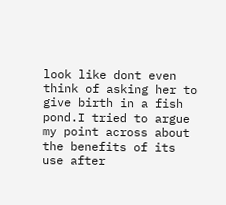look like dont even think of asking her to give birth in a fish pond.I tried to argue my point across about the benefits of its use after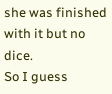she was finished with it but no dice.
So I guess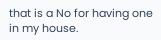that is a No for having one in my house.